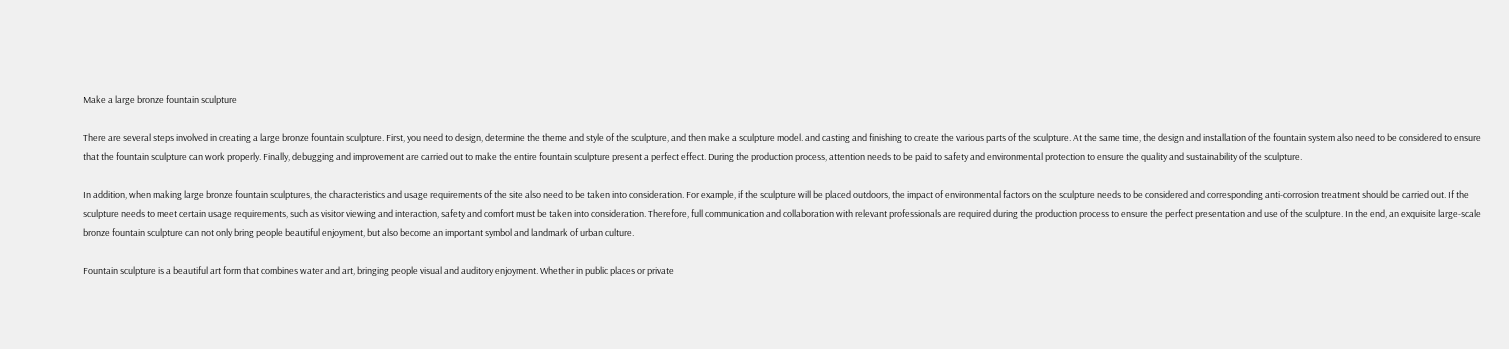Make a large bronze fountain sculpture

There are several steps involved in creating a large bronze fountain sculpture. First, you need to design, determine the theme and style of the sculpture, and then make a sculpture model. and casting and finishing to create the various parts of the sculpture. At the same time, the design and installation of the fountain system also need to be considered to ensure that the fountain sculpture can work properly. Finally, debugging and improvement are carried out to make the entire fountain sculpture present a perfect effect. During the production process, attention needs to be paid to safety and environmental protection to ensure the quality and sustainability of the sculpture.

In addition, when making large bronze fountain sculptures, the characteristics and usage requirements of the site also need to be taken into consideration. For example, if the sculpture will be placed outdoors, the impact of environmental factors on the sculpture needs to be considered and corresponding anti-corrosion treatment should be carried out. If the sculpture needs to meet certain usage requirements, such as visitor viewing and interaction, safety and comfort must be taken into consideration. Therefore, full communication and collaboration with relevant professionals are required during the production process to ensure the perfect presentation and use of the sculpture. In the end, an exquisite large-scale bronze fountain sculpture can not only bring people beautiful enjoyment, but also become an important symbol and landmark of urban culture.

Fountain sculpture is a beautiful art form that combines water and art, bringing people visual and auditory enjoyment. Whether in public places or private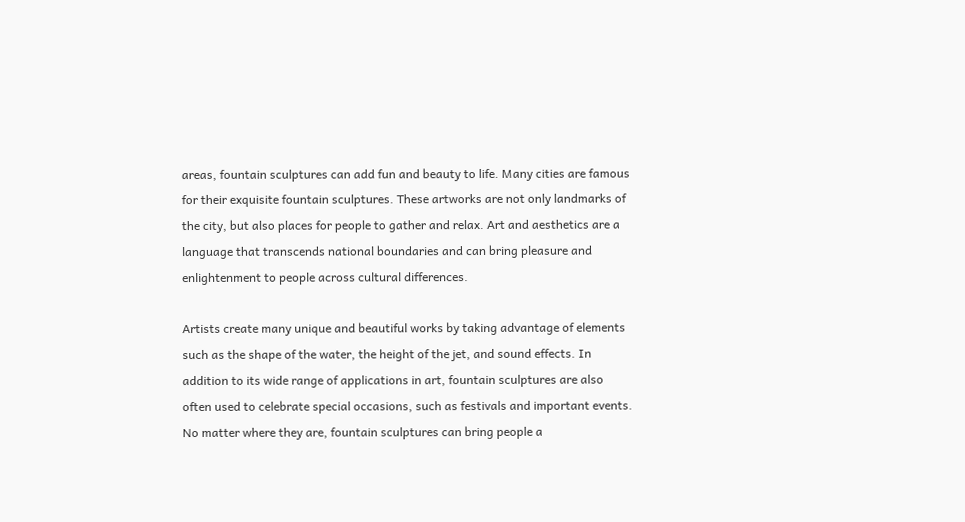areas, fountain sculptures can add fun and beauty to life. Many cities are famous for their exquisite fountain sculptures. These artworks are not only landmarks of the city, but also places for people to gather and relax. Art and aesthetics are a language that transcends national boundaries and can bring pleasure and enlightenment to people across cultural differences.

Artists create many unique and beautiful works by taking advantage of elements such as the shape of the water, the height of the jet, and sound effects. In addition to its wide range of applications in art, fountain sculptures are also often used to celebrate special occasions, such as festivals and important events. No matter where they are, fountain sculptures can bring people a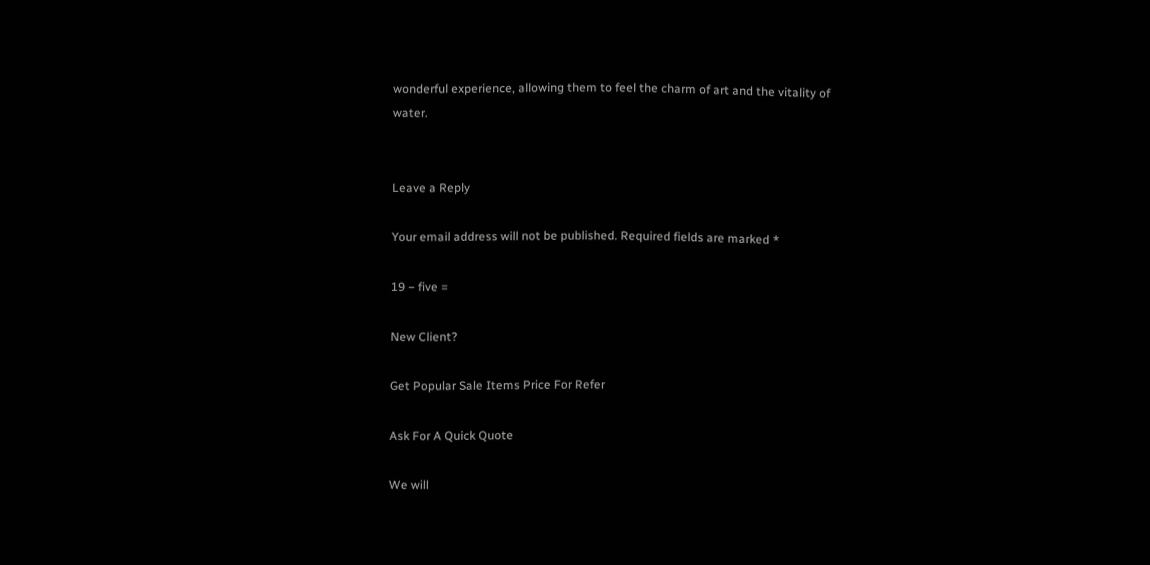wonderful experience, allowing them to feel the charm of art and the vitality of water.


Leave a Reply

Your email address will not be published. Required fields are marked *

19 − five =

New Client?

Get Popular Sale Items Price For Refer

Ask For A Quick Quote

We will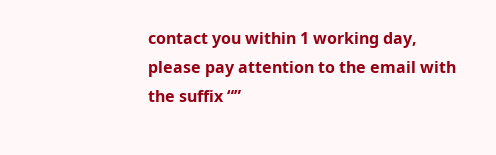contact you within 1 working day, please pay attention to the email with the suffix “”